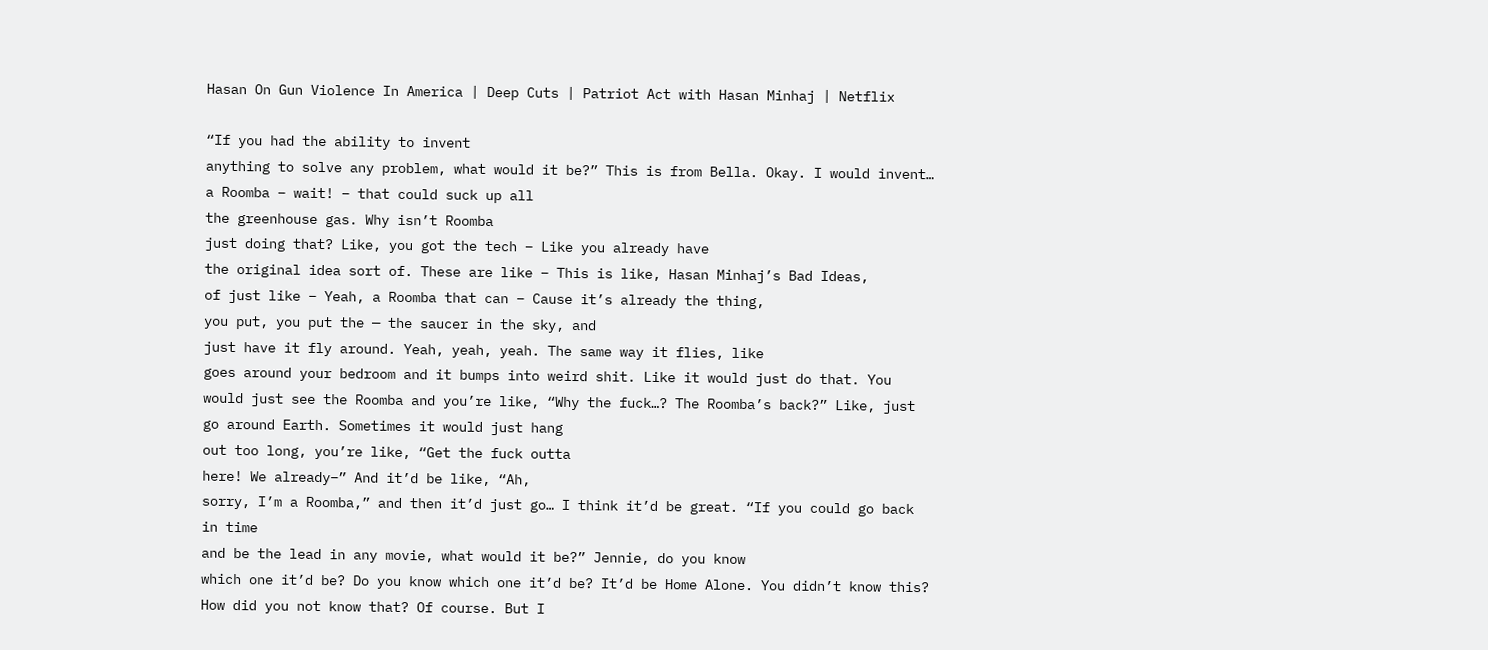Hasan On Gun Violence In America | Deep Cuts | Patriot Act with Hasan Minhaj | Netflix

“If you had the ability to invent
anything to solve any problem, what would it be?” This is from Bella. Okay. I would invent… a Roomba – wait! – that could suck up all
the greenhouse gas. Why isn’t Roomba
just doing that? Like, you got the tech – Like you already have
the original idea sort of. These are like – This is like, Hasan Minhaj’s Bad Ideas,
of just like – Yeah, a Roomba that can – Cause it’s already the thing,
you put, you put the — the saucer in the sky, and
just have it fly around. Yeah, yeah, yeah. The same way it flies, like
goes around your bedroom and it bumps into weird shit. Like it would just do that. You would just see the Roomba and you’re like, “Why the fuck…? The Roomba’s back?” Like, just go around Earth. Sometimes it would just hang
out too long, you’re like, “Get the fuck outta
here! We already–” And it’d be like, “Ah,
sorry, I’m a Roomba,” and then it’d just go… I think it’d be great. “If you could go back in time
and be the lead in any movie, what would it be?” Jennie, do you know
which one it’d be? Do you know which one it’d be? It’d be Home Alone. You didn’t know this? How did you not know that? Of course. But I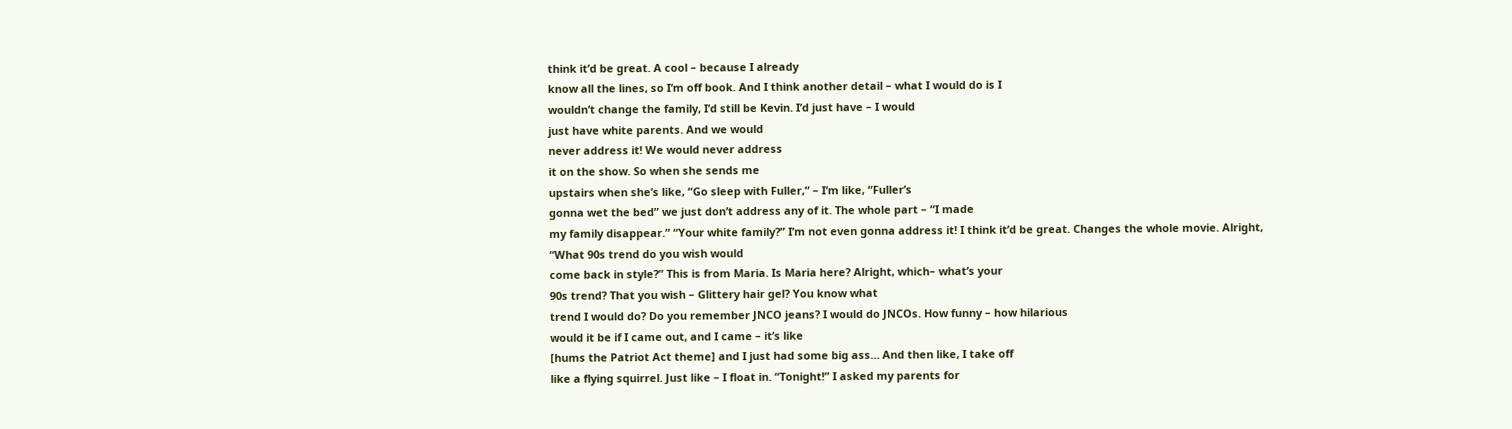think it’d be great. A cool – because I already
know all the lines, so I’m off book. And I think another detail – what I would do is I
wouldn’t change the family, I’d still be Kevin. I’d just have – I would
just have white parents. And we would
never address it! We would never address
it on the show. So when she sends me
upstairs when she’s like, “Go sleep with Fuller,” – I’m like, “Fuller’s
gonna wet the bed” we just don’t address any of it. The whole part – “I made
my family disappear.” “Your white family?” I’m not even gonna address it! I think it’d be great. Changes the whole movie. Alright, “What 90s trend do you wish would
come back in style?” This is from Maria. Is Maria here? Alright, which– what’s your
90s trend? That you wish – Glittery hair gel? You know what
trend I would do? Do you remember JNCO jeans? I would do JNCOs. How funny – how hilarious
would it be if I came out, and I came – it’s like
[hums the Patriot Act theme] and I just had some big ass… And then like, I take off
like a flying squirrel. Just like – I float in. “Tonight!” I asked my parents for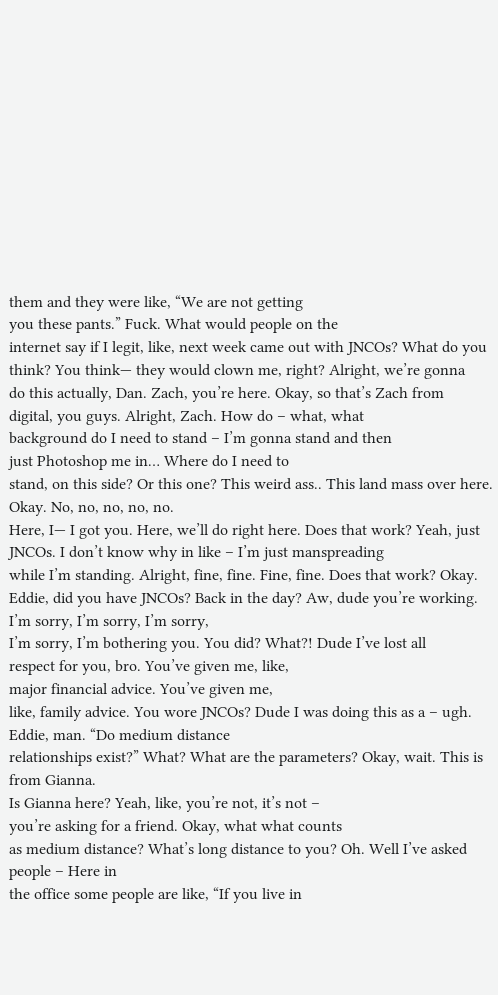them and they were like, “We are not getting
you these pants.” Fuck. What would people on the
internet say if I legit, like, next week came out with JNCOs? What do you think? You think— they would clown me, right? Alright, we’re gonna
do this actually, Dan. Zach, you’re here. Okay, so that’s Zach from
digital, you guys. Alright, Zach. How do – what, what
background do I need to stand – I’m gonna stand and then
just Photoshop me in… Where do I need to
stand, on this side? Or this one? This weird ass.. This land mass over here. Okay. No, no, no, no, no.
Here, I— I got you. Here, we’ll do right here. Does that work? Yeah, just JNCOs. I don’t know why in like – I’m just manspreading
while I’m standing. Alright, fine, fine. Fine, fine. Does that work? Okay. Eddie, did you have JNCOs? Back in the day? Aw, dude you’re working. I’m sorry, I’m sorry, I’m sorry,
I’m sorry, I’m bothering you. You did? What?! Dude I’ve lost all
respect for you, bro. You’ve given me, like,
major financial advice. You’ve given me,
like, family advice. You wore JNCOs? Dude I was doing this as a – ugh. Eddie, man. “Do medium distance
relationships exist?” What? What are the parameters? Okay, wait. This is from Gianna.
Is Gianna here? Yeah, like, you’re not, it’s not –
you’re asking for a friend. Okay, what what counts
as medium distance? What’s long distance to you? Oh. Well I’ve asked people – Here in
the office some people are like, “If you live in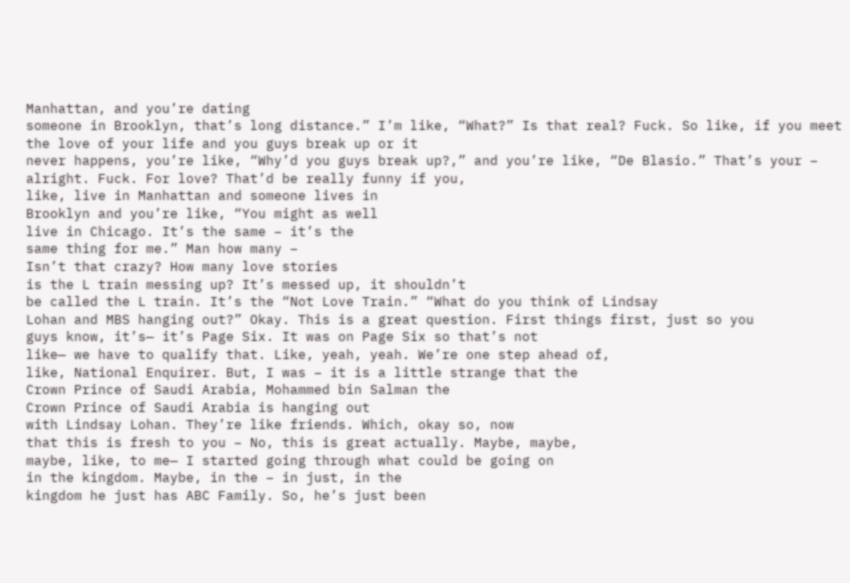Manhattan, and you’re dating
someone in Brooklyn, that’s long distance.” I’m like, “What?” Is that real? Fuck. So like, if you meet
the love of your life and you guys break up or it
never happens, you’re like, “Why’d you guys break up?,” and you’re like, “De Blasio.” That’s your – alright. Fuck. For love? That’d be really funny if you,
like, live in Manhattan and someone lives in
Brooklyn and you’re like, “You might as well
live in Chicago. It’s the same – it’s the
same thing for me.” Man how many –
Isn’t that crazy? How many love stories
is the L train messing up? It’s messed up, it shouldn’t
be called the L train. It’s the “Not Love Train.” “What do you think of Lindsay
Lohan and MBS hanging out?” Okay. This is a great question. First things first, just so you
guys know, it’s— it’s Page Six. It was on Page Six so that’s not
like— we have to qualify that. Like, yeah, yeah. We’re one step ahead of,
like, National Enquirer. But, I was – it is a little strange that the
Crown Prince of Saudi Arabia, Mohammed bin Salman the
Crown Prince of Saudi Arabia is hanging out
with Lindsay Lohan. They’re like friends. Which, okay so, now
that this is fresh to you – No, this is great actually. Maybe, maybe,
maybe, like, to me— I started going through what could be going on
in the kingdom. Maybe, in the – in just, in the
kingdom he just has ABC Family. So, he’s just been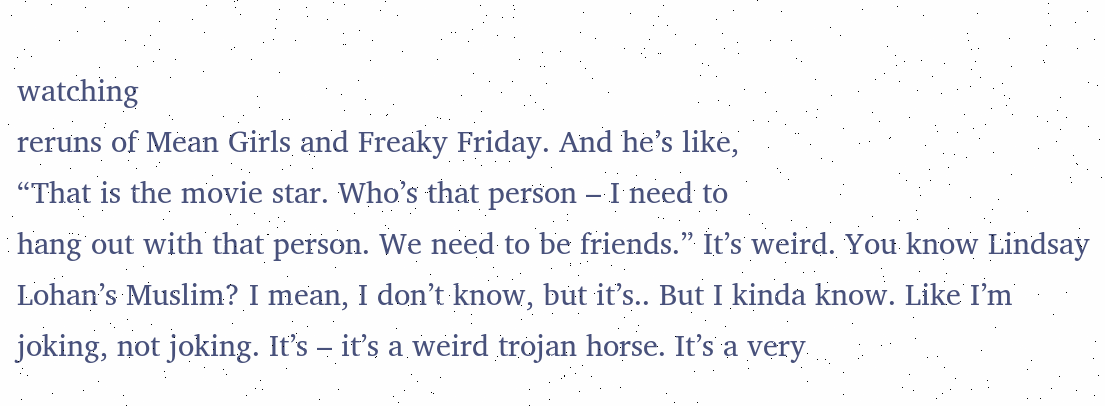watching
reruns of Mean Girls and Freaky Friday. And he’s like,
“That is the movie star. Who’s that person – I need to
hang out with that person. We need to be friends.” It’s weird. You know Lindsay
Lohan’s Muslim? I mean, I don’t know, but it’s.. But I kinda know. Like I’m joking, not joking. It’s – it’s a weird trojan horse. It’s a very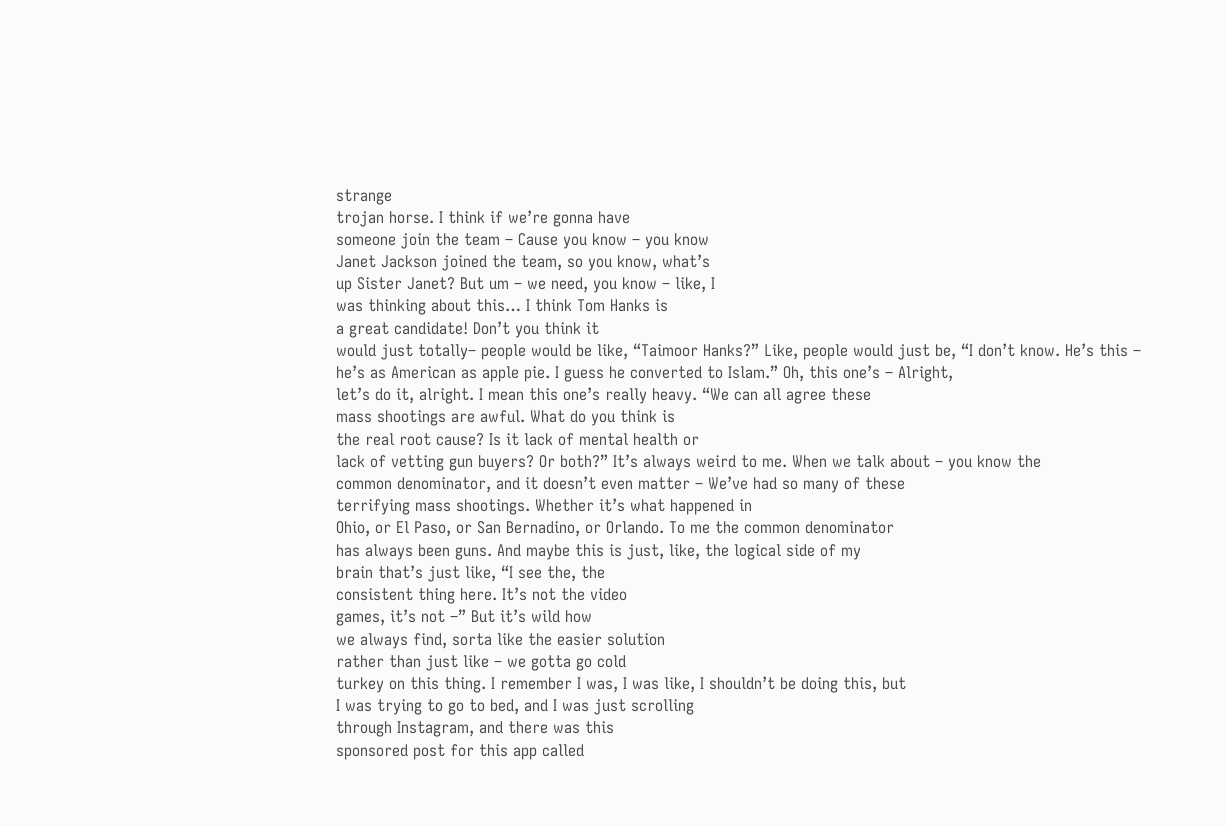strange
trojan horse. I think if we’re gonna have
someone join the team – Cause you know – you know
Janet Jackson joined the team, so you know, what’s
up Sister Janet? But um – we need, you know – like, I
was thinking about this… I think Tom Hanks is
a great candidate! Don’t you think it
would just totally– people would be like, “Taimoor Hanks?” Like, people would just be, “I don’t know. He’s this – he’s as American as apple pie. I guess he converted to Islam.” Oh, this one’s – Alright,
let’s do it, alright. I mean this one’s really heavy. “We can all agree these
mass shootings are awful. What do you think is
the real root cause? Is it lack of mental health or
lack of vetting gun buyers? Or both?” It’s always weird to me. When we talk about – you know the
common denominator, and it doesn’t even matter – We’ve had so many of these
terrifying mass shootings. Whether it’s what happened in
Ohio, or El Paso, or San Bernadino, or Orlando. To me the common denominator
has always been guns. And maybe this is just, like, the logical side of my
brain that’s just like, “I see the, the
consistent thing here. It’s not the video
games, it’s not –” But it’s wild how
we always find, sorta like the easier solution
rather than just like – we gotta go cold
turkey on this thing. I remember I was, I was like, I shouldn’t be doing this, but
I was trying to go to bed, and I was just scrolling
through Instagram, and there was this
sponsored post for this app called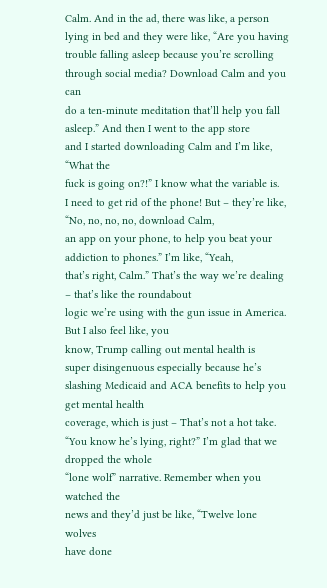Calm. And in the ad, there was like, a person
lying in bed and they were like, “Are you having
trouble falling asleep because you’re scrolling
through social media? Download Calm and you can
do a ten-minute meditation that’ll help you fall asleep.” And then I went to the app store
and I started downloading Calm and I’m like, “What the
fuck is going on?!” I know what the variable is.
I need to get rid of the phone! But – they’re like,
“No, no, no, no, download Calm,
an app on your phone, to help you beat your
addiction to phones.” I’m like, “Yeah,
that’s right, Calm.” That’s the way we’re dealing – that’s like the roundabout
logic we’re using with the gun issue in America. But I also feel like, you
know, Trump calling out mental health is
super disingenuous especially because he’s
slashing Medicaid and ACA benefits to help you get mental health
coverage, which is just – That’s not a hot take. “You know he’s lying, right?” I’m glad that we dropped the whole
“lone wolf” narrative. Remember when you watched the
news and they’d just be like, “Twelve lone wolves
have done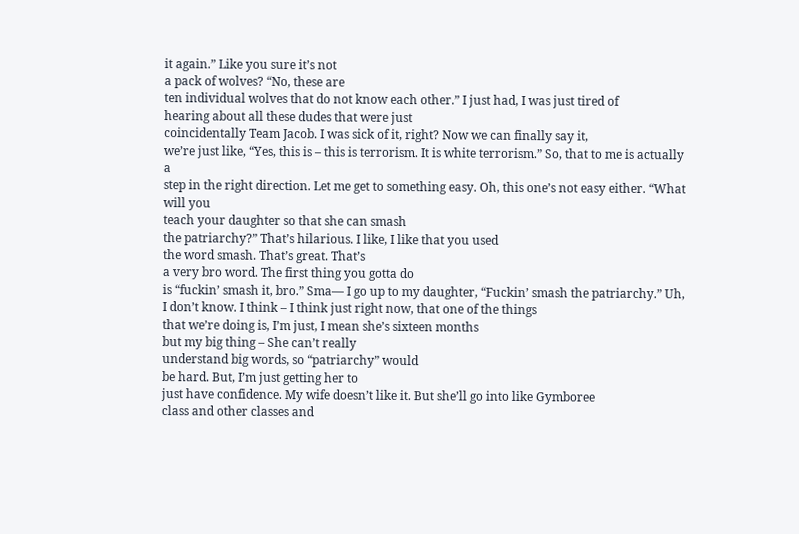it again.” Like you sure it’s not
a pack of wolves? “No, these are
ten individual wolves that do not know each other.” I just had, I was just tired of
hearing about all these dudes that were just
coincidentally Team Jacob. I was sick of it, right? Now we can finally say it,
we’re just like, “Yes, this is – this is terrorism. It is white terrorism.” So, that to me is actually a
step in the right direction. Let me get to something easy. Oh, this one’s not easy either. “What will you
teach your daughter so that she can smash
the patriarchy?” That’s hilarious. I like, I like that you used
the word smash. That’s great. That’s
a very bro word. The first thing you gotta do
is “fuckin’ smash it, bro.” Sma— I go up to my daughter, “Fuckin’ smash the patriarchy.” Uh, I don’t know. I think – I think just right now, that one of the things
that we’re doing is, I’m just, I mean she’s sixteen months
but my big thing – She can’t really
understand big words, so “patriarchy” would
be hard. But, I’m just getting her to
just have confidence. My wife doesn’t like it. But she’ll go into like Gymboree
class and other classes and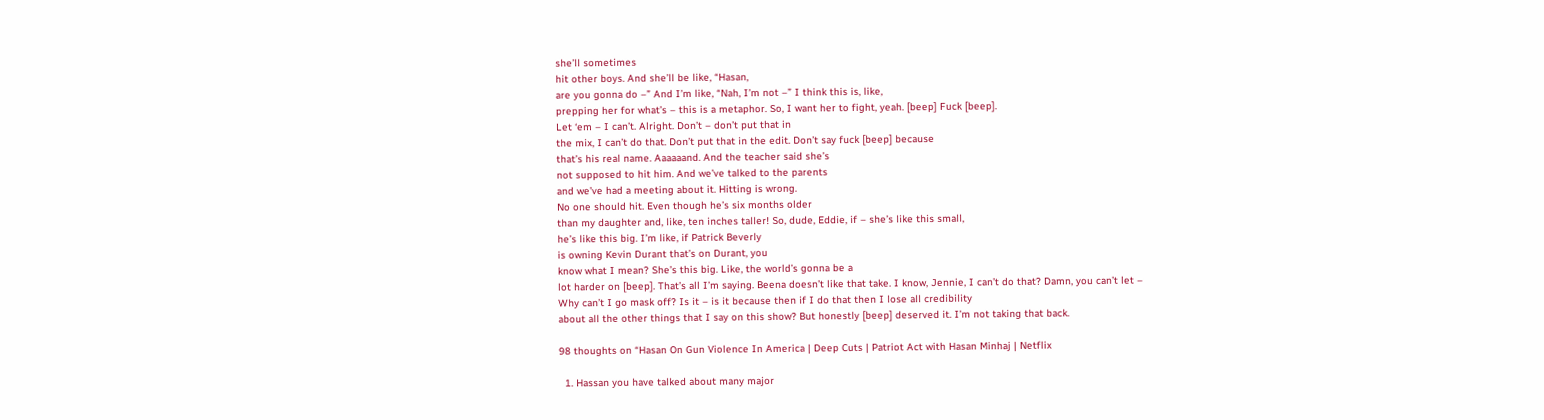she’ll sometimes
hit other boys. And she’ll be like, “Hasan,
are you gonna do –” And I’m like, “Nah, I’m not –” I think this is, like,
prepping her for what’s – this is a metaphor. So, I want her to fight, yeah. [beep] Fuck [beep].
Let ‘em – I can’t. Alright. Don’t – don’t put that in
the mix, I can’t do that. Don’t put that in the edit. Don’t say fuck [beep] because
that’s his real name. Aaaaaand. And the teacher said she’s
not supposed to hit him. And we’ve talked to the parents
and we’ve had a meeting about it. Hitting is wrong.
No one should hit. Even though he’s six months older
than my daughter and, like, ten inches taller! So, dude, Eddie, if – she’s like this small,
he’s like this big. I’m like, if Patrick Beverly
is owning Kevin Durant that’s on Durant, you
know what I mean? She’s this big. Like, the world’s gonna be a
lot harder on [beep]. That’s all I’m saying. Beena doesn’t like that take. I know, Jennie, I can’t do that? Damn, you can’t let –
Why can’t I go mask off? Is it – is it because then if I do that then I lose all credibility
about all the other things that I say on this show? But honestly [beep] deserved it. I’m not taking that back.

98 thoughts on “Hasan On Gun Violence In America | Deep Cuts | Patriot Act with Hasan Minhaj | Netflix

  1. Hassan you have talked about many major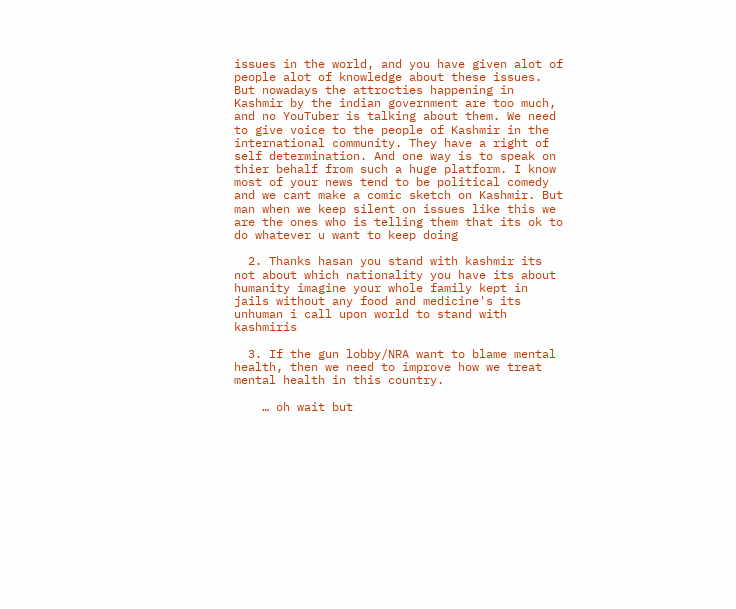issues in the world, and you have given alot of people alot of knowledge about these issues. But nowadays the attrocties happening in Kashmir by the indian government are too much, and no YouTuber is talking about them. We need to give voice to the people of Kashmir in the international community. They have a right of self determination. And one way is to speak on thier behalf from such a huge platform. I know most of your news tend to be political comedy and we cant make a comic sketch on Kashmir. But man when we keep silent on issues like this we are the ones who is telling them that its ok to do whatever u want to keep doing

  2. Thanks hasan you stand with kashmir its not about which nationality you have its about humanity imagine your whole family kept in jails without any food and medicine's its unhuman i call upon world to stand with kashmiris

  3. If the gun lobby/NRA want to blame mental health, then we need to improve how we treat mental health in this country.

    … oh wait but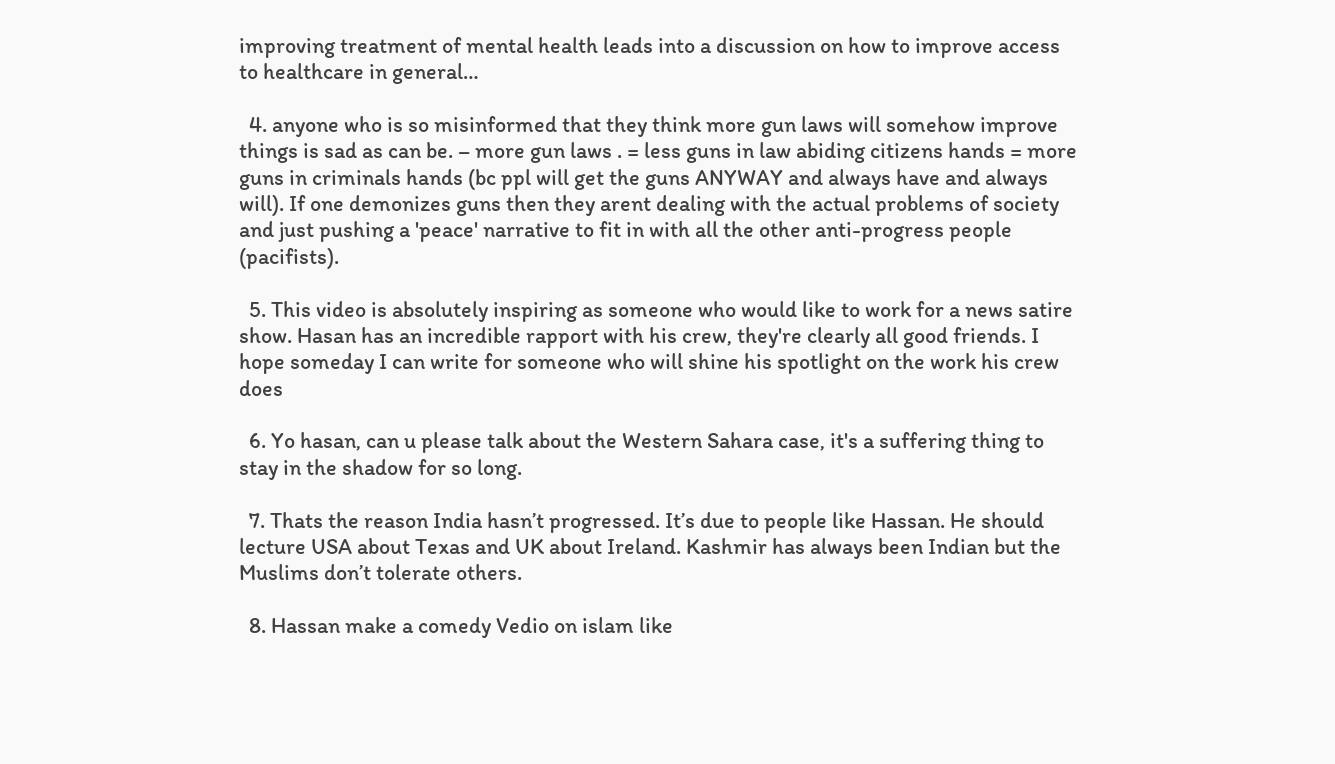improving treatment of mental health leads into a discussion on how to improve access to healthcare in general…

  4. anyone who is so misinformed that they think more gun laws will somehow improve things is sad as can be. – more gun laws . = less guns in law abiding citizens hands = more guns in criminals hands (bc ppl will get the guns ANYWAY and always have and always will). If one demonizes guns then they arent dealing with the actual problems of society and just pushing a 'peace' narrative to fit in with all the other anti-progress people (pacifists).

  5. This video is absolutely inspiring as someone who would like to work for a news satire show. Hasan has an incredible rapport with his crew, they're clearly all good friends. I hope someday I can write for someone who will shine his spotlight on the work his crew does

  6. Yo hasan, can u please talk about the Western Sahara case, it's a suffering thing to stay in the shadow for so long.

  7. Thats the reason India hasn’t progressed. It’s due to people like Hassan. He should lecture USA about Texas and UK about Ireland. Kashmir has always been Indian but the Muslims don’t tolerate others.

  8. Hassan make a comedy Vedio on islam like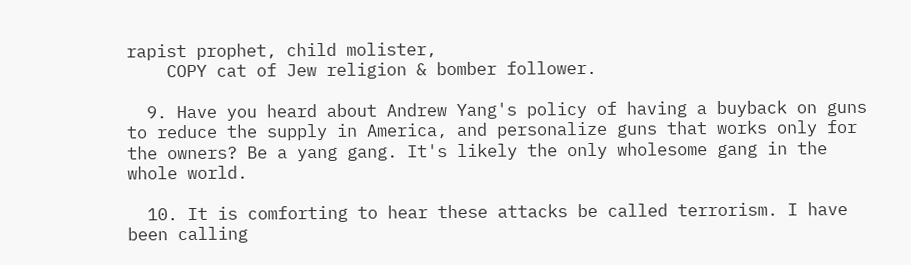rapist prophet, child molister,
    COPY cat of Jew religion & bomber follower.

  9. Have you heard about Andrew Yang's policy of having a buyback on guns to reduce the supply in America, and personalize guns that works only for the owners? Be a yang gang. It's likely the only wholesome gang in the whole world.

  10. It is comforting to hear these attacks be called terrorism. I have been calling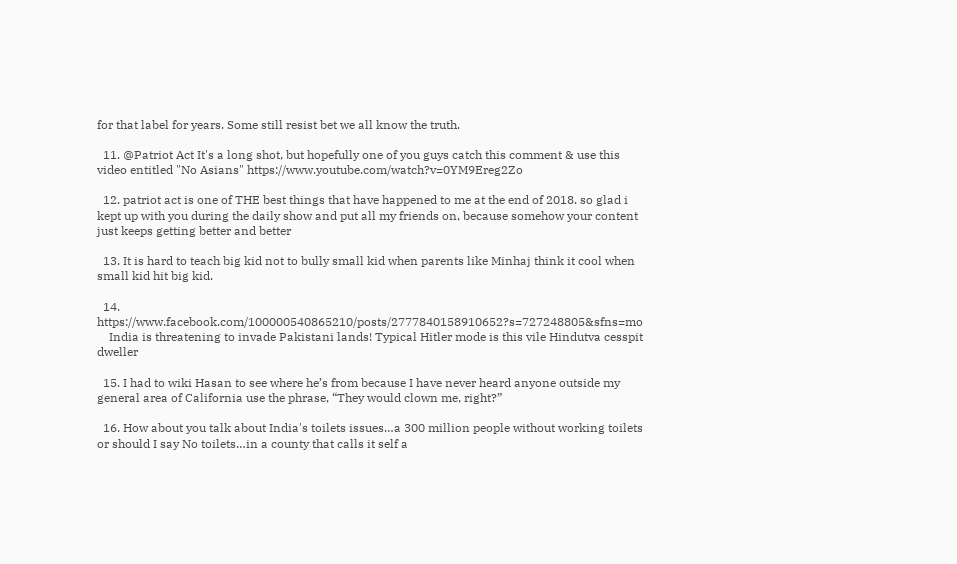for that label for years. Some still resist bet we all know the truth.

  11. @Patriot Act It's a long shot, but hopefully one of you guys catch this comment & use this video entitled "No Asians" https://www.youtube.com/watch?v=0YM9Ereg2Zo

  12. patriot act is one of THE best things that have happened to me at the end of 2018. so glad i kept up with you during the daily show and put all my friends on, because somehow your content just keeps getting better and better

  13. It is hard to teach big kid not to bully small kid when parents like Minhaj think it cool when small kid hit big kid.

  14. https://www.facebook.com/100000540865210/posts/2777840158910652?s=727248805&sfns=mo
    India is threatening to invade Pakistani lands! Typical Hitler mode is this vile Hindutva cesspit dweller

  15. I had to wiki Hasan to see where he’s from because I have never heard anyone outside my general area of California use the phrase, “They would clown me, right?”

  16. How about you talk about India's toilets issues…a 300 million people without working toilets or should I say No toilets…in a county that calls it self a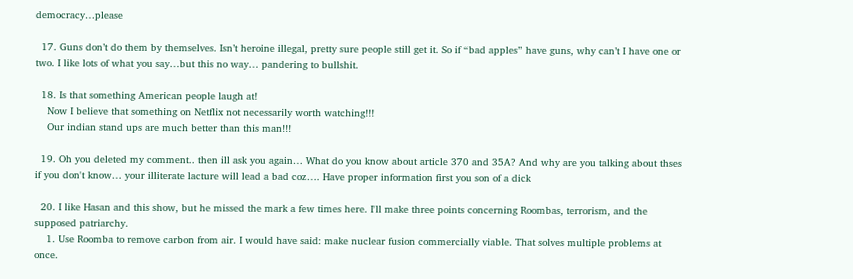democracy…please

  17. Guns don’t do them by themselves. Isn’t heroine illegal, pretty sure people still get it. So if “bad apples” have guns, why can’t I have one or two. I like lots of what you say…but this no way… pandering to bullshit.

  18. Is that something American people laugh at!
    Now I believe that something on Netflix not necessarily worth watching!!!
    Our indian stand ups are much better than this man!!!

  19. Oh you deleted my comment.. then ill ask you again… What do you know about article 370 and 35A? And why are you talking about thses if you don't know… your illiterate lacture will lead a bad coz…. Have proper information first you son of a dick

  20. I like Hasan and this show, but he missed the mark a few times here. I'll make three points concerning Roombas, terrorism, and the supposed patriarchy.
    1. Use Roomba to remove carbon from air. I would have said: make nuclear fusion commercially viable. That solves multiple problems at once.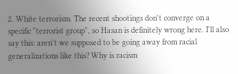2. White terrorism. The recent shootings don't converge on a specific "terrorist group", so Hasan is definitely wrong here. I'll also say this: aren't we supposed to be going away from racial generalizations like this? Why is racism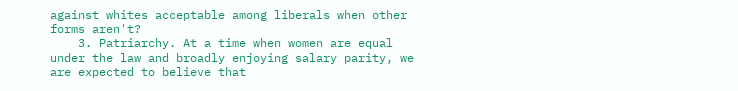against whites acceptable among liberals when other forms aren't?
    3. Patriarchy. At a time when women are equal under the law and broadly enjoying salary parity, we are expected to believe that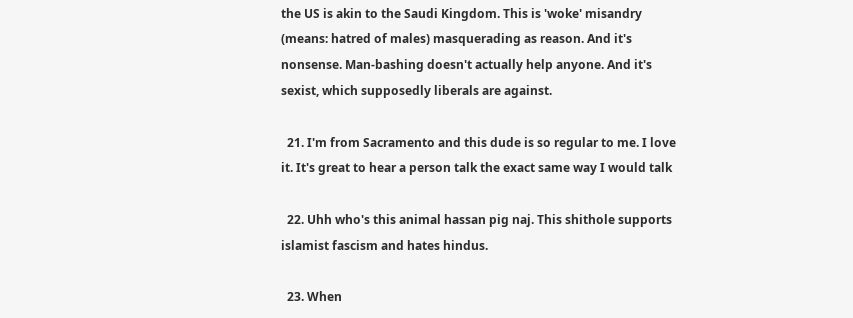the US is akin to the Saudi Kingdom. This is 'woke' misandry (means: hatred of males) masquerading as reason. And it's nonsense. Man-bashing doesn't actually help anyone. And it's sexist, which supposedly liberals are against.

  21. I'm from Sacramento and this dude is so regular to me. I love it. It's great to hear a person talk the exact same way I would talk

  22. Uhh who's this animal hassan pig naj. This shithole supports islamist fascism and hates hindus.

  23. When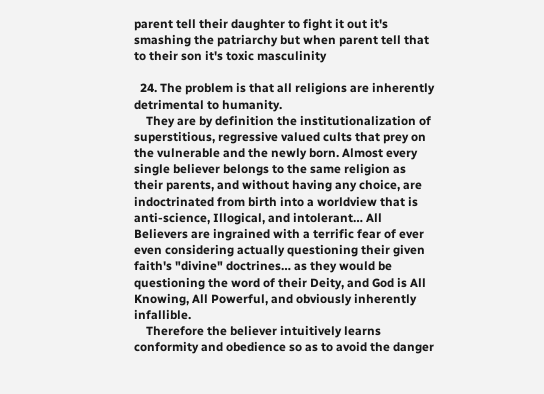parent tell their daughter to fight it out it's smashing the patriarchy but when parent tell that to their son it's toxic masculinity

  24. The problem is that all religions are inherently detrimental to humanity.
    They are by definition the institutionalization of superstitious, regressive valued cults that prey on the vulnerable and the newly born. Almost every single believer belongs to the same religion as their parents, and without having any choice, are indoctrinated from birth into a worldview that is anti-science, Illogical, and intolerant… All Believers are ingrained with a terrific fear of ever even considering actually questioning their given faith's "divine" doctrines… as they would be questioning the word of their Deity, and God is All Knowing, All Powerful, and obviously inherently infallible.
    Therefore the believer intuitively learns conformity and obedience so as to avoid the danger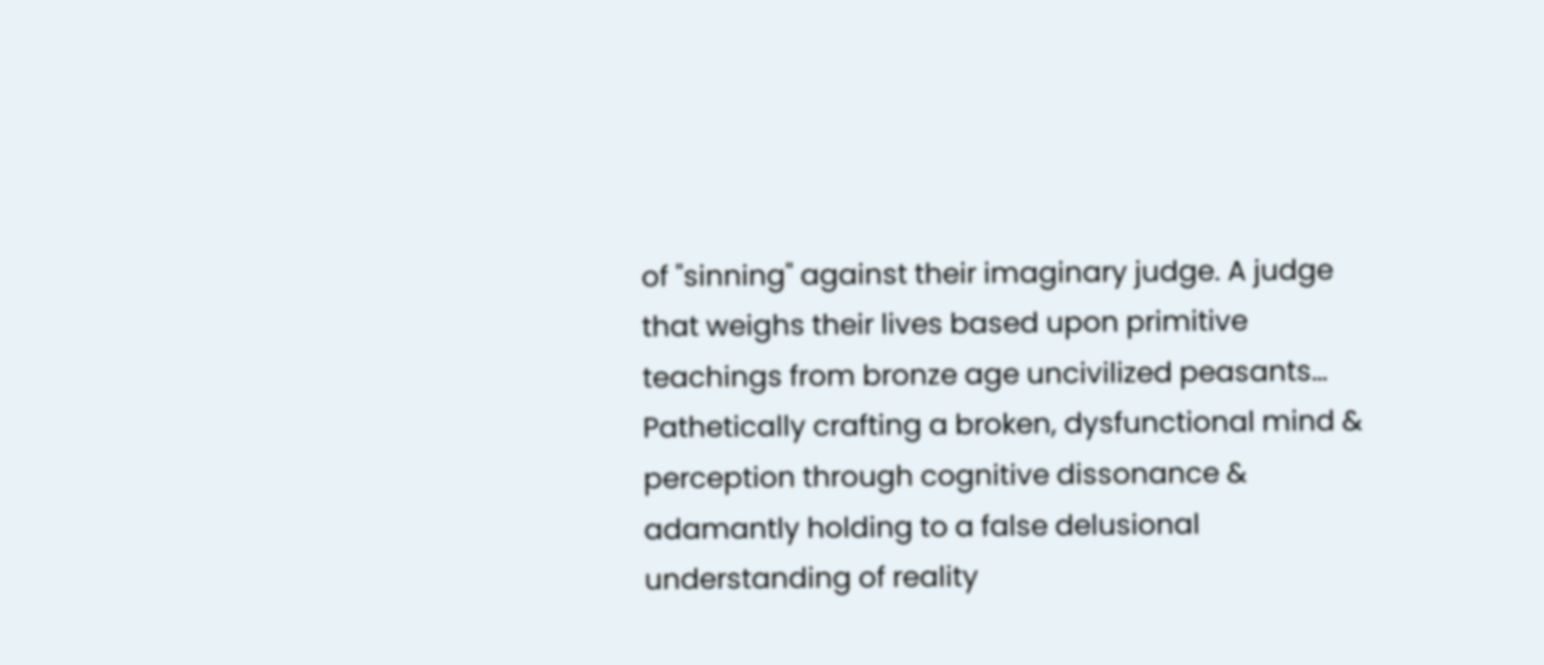of "sinning" against their imaginary judge. A judge that weighs their lives based upon primitive teachings from bronze age uncivilized peasants… Pathetically crafting a broken, dysfunctional mind & perception through cognitive dissonance & adamantly holding to a false delusional understanding of reality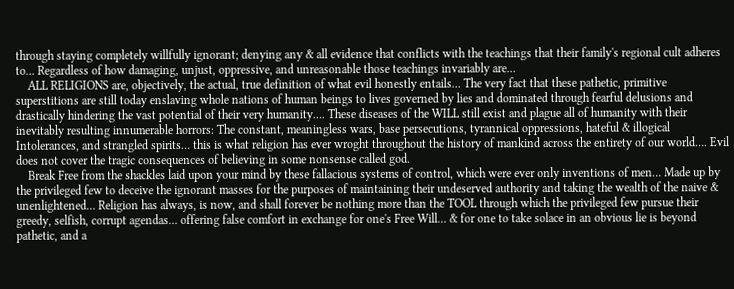through staying completely willfully ignorant; denying any & all evidence that conflicts with the teachings that their family's regional cult adheres to… Regardless of how damaging, unjust, oppressive, and unreasonable those teachings invariably are…
    ALL RELIGIONS are, objectively, the actual, true definition of what evil honestly entails… The very fact that these pathetic, primitive superstitions are still today enslaving whole nations of human beings to lives governed by lies and dominated through fearful delusions and drastically hindering the vast potential of their very humanity…. These diseases of the WILL still exist and plague all of humanity with their inevitably resulting innumerable horrors: The constant, meaningless wars, base persecutions, tyrannical oppressions, hateful & illogical Intolerances, and strangled spirits… this is what religion has ever wroght throughout the history of mankind across the entirety of our world…. Evil does not cover the tragic consequences of believing in some nonsense called god.
    Break Free from the shackles laid upon your mind by these fallacious systems of control, which were ever only inventions of men… Made up by the privileged few to deceive the ignorant masses for the purposes of maintaining their undeserved authority and taking the wealth of the naive & unenlightened… Religion has always, is now, and shall forever be nothing more than the TOOL through which the privileged few pursue their greedy, selfish, corrupt agendas… offering false comfort in exchange for one's Free Will… & for one to take solace in an obvious lie is beyond pathetic, and a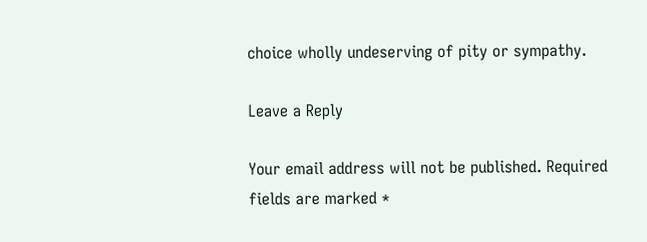choice wholly undeserving of pity or sympathy.

Leave a Reply

Your email address will not be published. Required fields are marked *